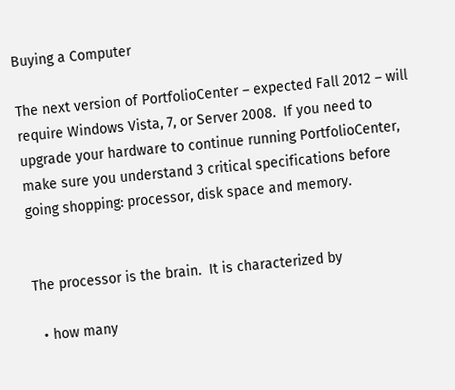Buying a Computer

The next version of PortfolioCenter – expected Fall 2012 – will require Windows Vista, 7, or Server 2008.  If you need to upgrade your hardware to continue running PortfolioCenter, make sure you understand 3 critical specifications before going shopping: processor, disk space and memory.


The processor is the brain.  It is characterized by

  • how many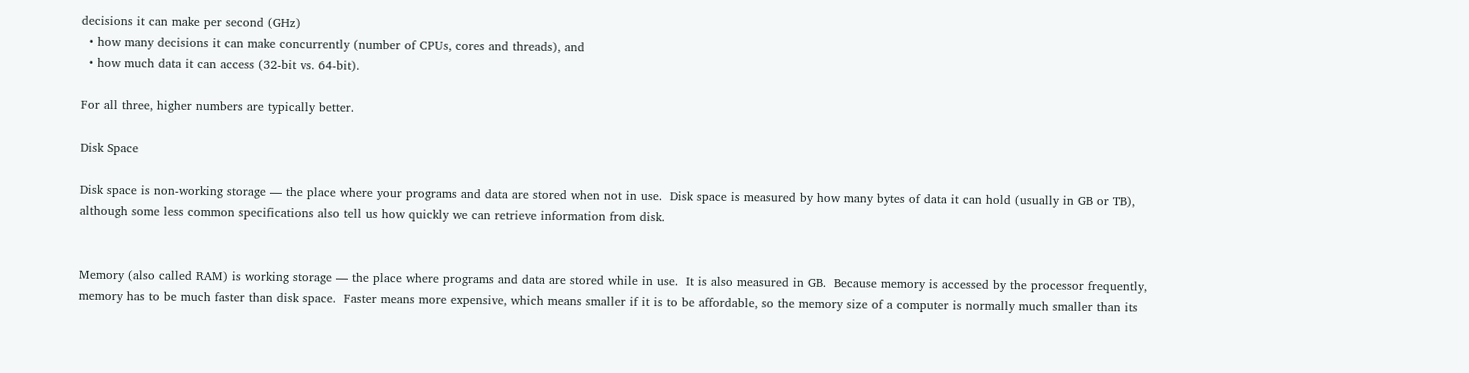decisions it can make per second (GHz)
  • how many decisions it can make concurrently (number of CPUs, cores and threads), and
  • how much data it can access (32-bit vs. 64-bit).

For all three, higher numbers are typically better.

Disk Space

Disk space is non-working storage — the place where your programs and data are stored when not in use.  Disk space is measured by how many bytes of data it can hold (usually in GB or TB), although some less common specifications also tell us how quickly we can retrieve information from disk.


Memory (also called RAM) is working storage — the place where programs and data are stored while in use.  It is also measured in GB.  Because memory is accessed by the processor frequently, memory has to be much faster than disk space.  Faster means more expensive, which means smaller if it is to be affordable, so the memory size of a computer is normally much smaller than its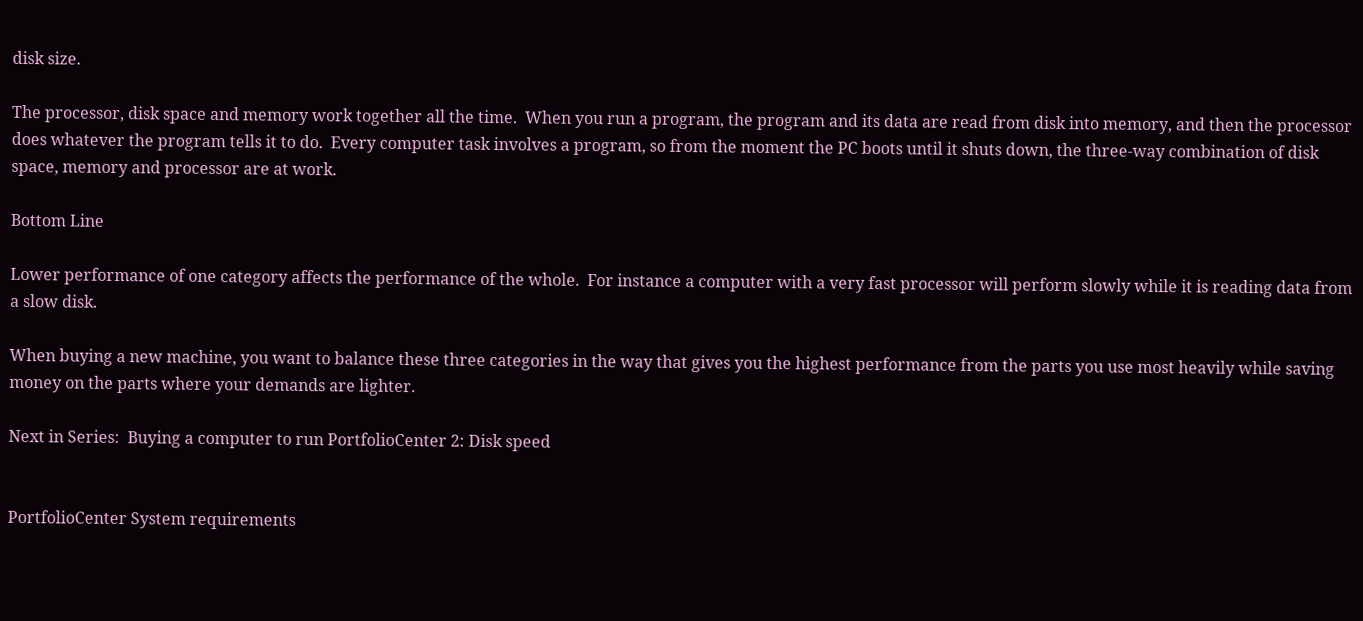disk size.

The processor, disk space and memory work together all the time.  When you run a program, the program and its data are read from disk into memory, and then the processor does whatever the program tells it to do.  Every computer task involves a program, so from the moment the PC boots until it shuts down, the three-way combination of disk space, memory and processor are at work.

Bottom Line

Lower performance of one category affects the performance of the whole.  For instance a computer with a very fast processor will perform slowly while it is reading data from a slow disk.

When buying a new machine, you want to balance these three categories in the way that gives you the highest performance from the parts you use most heavily while saving money on the parts where your demands are lighter.

Next in Series:  Buying a computer to run PortfolioCenter 2: Disk speed


PortfolioCenter System requirements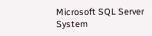Microsoft SQL Server System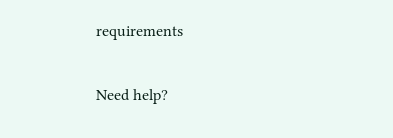requirements

Need help?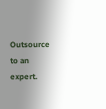Outsource to an expert.